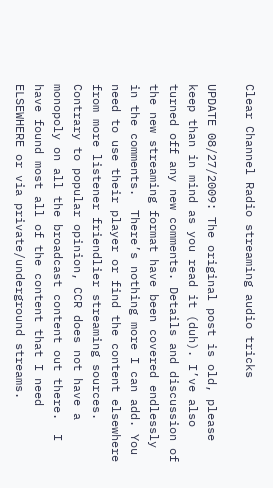Clear Channel Radio streaming audio tricks

UPDATE 08/27/2009: The original post is old, please keep than in mind as you read it (duh). I’ve also turned off any new comments. Details and discussion of the new streaming format have been covered endlessly in the comments.  There’s nothing more I can add. You need to use their player or find the content elsewhere from more listener friendlier streaming sources. Contrary to popular opinion, CCR does not have a monopoly on all the broadcast content out there.  I have found most all of the content that I need ELSEWHERE or via private/underground streams.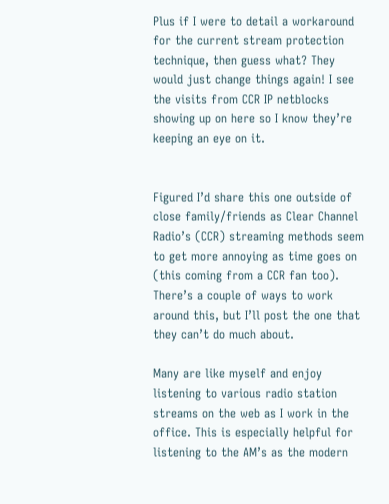Plus if I were to detail a workaround for the current stream protection technique, then guess what? They would just change things again! I see the visits from CCR IP netblocks showing up on here so I know they’re keeping an eye on it.


Figured I’d share this one outside of close family/friends as Clear Channel Radio’s (CCR) streaming methods seem to get more annoying as time goes on (this coming from a CCR fan too). There’s a couple of ways to work around this, but I’ll post the one that they can’t do much about.

Many are like myself and enjoy listening to various radio station streams on the web as I work in the office. This is especially helpful for listening to the AM’s as the modern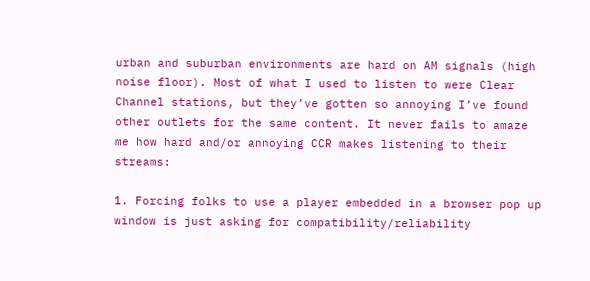urban and suburban environments are hard on AM signals (high noise floor). Most of what I used to listen to were Clear Channel stations, but they’ve gotten so annoying I’ve found other outlets for the same content. It never fails to amaze me how hard and/or annoying CCR makes listening to their streams:

1. Forcing folks to use a player embedded in a browser pop up window is just asking for compatibility/reliability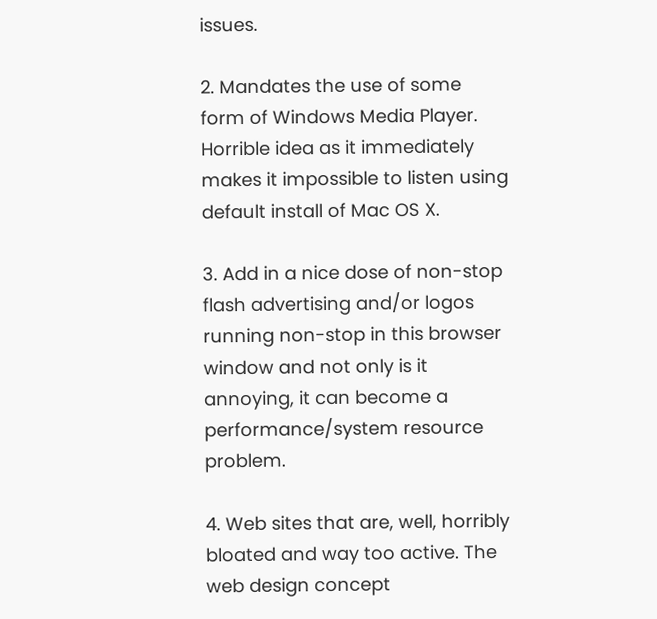issues.

2. Mandates the use of some form of Windows Media Player. Horrible idea as it immediately makes it impossible to listen using default install of Mac OS X.

3. Add in a nice dose of non-stop flash advertising and/or logos running non-stop in this browser window and not only is it annoying, it can become a performance/system resource problem.

4. Web sites that are, well, horribly bloated and way too active. The web design concept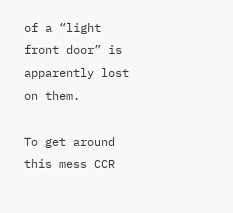of a “light front door” is apparently lost on them.

To get around this mess CCR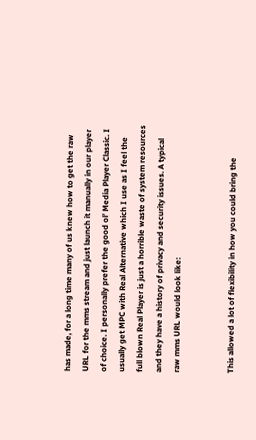has made, for a long time many of us knew how to get the raw URL for the mms stream and just launch it manually in our player of choice. I personally prefer the good ol’ Media Player Classic. I usually get MPC with Real Alternative which I use as I feel the full blown Real Player is just a horrible waste of system resources and they have a history of privacy and security issues. A typical raw mms URL would look like:


This allowed a lot of flexibility in how you could bring the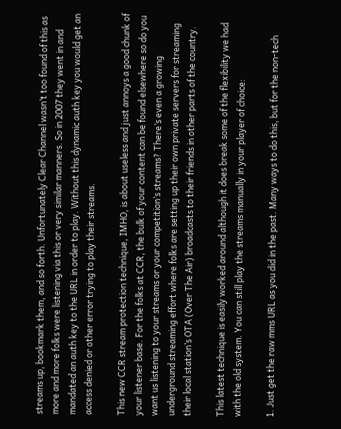streams up, bookmark them, and so forth. Unfortunately Clear Channel wasn’t too found of this as more and more folks were listening via this or very similar manners. So in 2007 they went in and mandated an auth key to the URL in order to play. Without this dynamic auth key you would get an access denied or other error trying to play their streams.

This new CCR stream protection technique, IMHO, is about useless and just annoys a good chunk of your listener base. For the folks at CCR, the bulk of your content can be found elsewhere so do you want us listening to your streams or your competition’s streams? There’s even a growing underground streaming effort where folks are setting up their own private servers for streaming their local station’s OTA (Over The Air) broadcasts to their friends in other parts of the country.

This latest technique is easily worked around although it does break some of the flexibility we had with the old system. You can still play the streams manually in your player of choice:

1. Just get the raw mms URL as you did in the past. Many ways to do this, but for the non-tech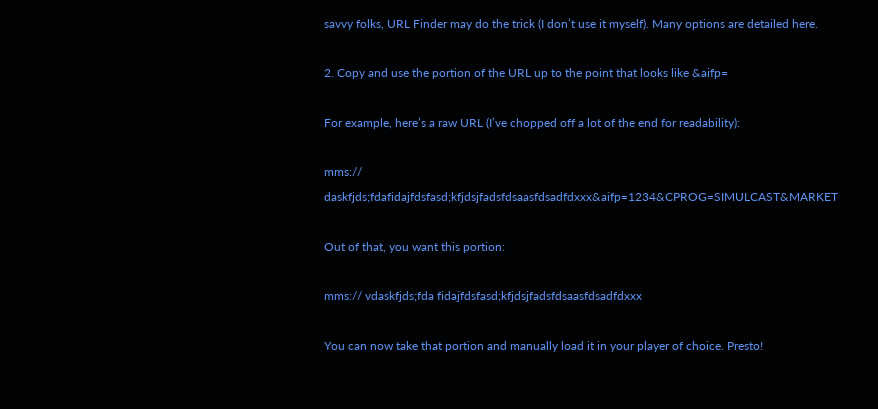savvy folks, URL Finder may do the trick (I don’t use it myself). Many options are detailed here.

2. Copy and use the portion of the URL up to the point that looks like &aifp=

For example, here’s a raw URL (I’ve chopped off a lot of the end for readability):

mms:// daskfjds;fdafidajfdsfasd;kfjdsjfadsfdsaasfdsadfdxxx&aifp=1234&CPROG=SIMULCAST&MARKET

Out of that, you want this portion:

mms:// vdaskfjds;fda fidajfdsfasd;kfjdsjfadsfdsaasfdsadfdxxx

You can now take that portion and manually load it in your player of choice. Presto!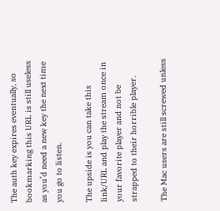The auth key expires eventually, so bookmarking this URL is still useless as you’d need a new key the next time you go to listen.

The upside is you can take this link/URL and play the stream once in your favorite player and not be strapped to their horrible player.

The Mac users are still screwed unless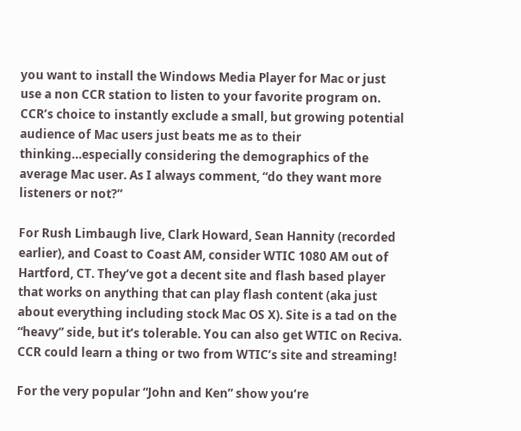you want to install the Windows Media Player for Mac or just use a non CCR station to listen to your favorite program on. CCR’s choice to instantly exclude a small, but growing potential audience of Mac users just beats me as to their thinking…especially considering the demographics of the average Mac user. As I always comment, “do they want more listeners or not?”

For Rush Limbaugh live, Clark Howard, Sean Hannity (recorded earlier), and Coast to Coast AM, consider WTIC 1080 AM out of Hartford, CT. They’ve got a decent site and flash based player that works on anything that can play flash content (aka just about everything including stock Mac OS X). Site is a tad on the “heavy” side, but it’s tolerable. You can also get WTIC on Reciva. CCR could learn a thing or two from WTIC’s site and streaming!

For the very popular “John and Ken” show you’re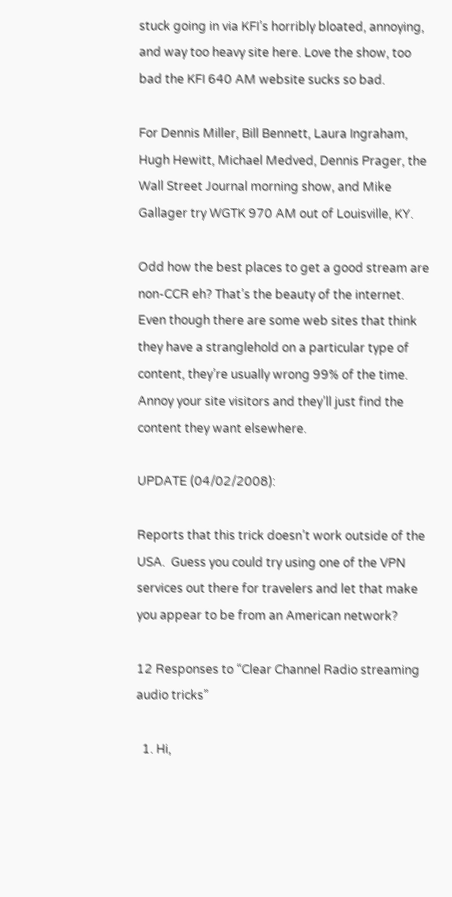stuck going in via KFI’s horribly bloated, annoying, and way too heavy site here. Love the show, too bad the KFI 640 AM website sucks so bad.

For Dennis Miller, Bill Bennett, Laura Ingraham, Hugh Hewitt, Michael Medved, Dennis Prager, the Wall Street Journal morning show, and Mike Gallager try WGTK 970 AM out of Louisville, KY.

Odd how the best places to get a good stream are non-CCR eh? That’s the beauty of the internet. Even though there are some web sites that think they have a stranglehold on a particular type of content, they’re usually wrong 99% of the time. Annoy your site visitors and they’ll just find the content they want elsewhere.

UPDATE (04/02/2008):

Reports that this trick doesn’t work outside of the USA.  Guess you could try using one of the VPN services out there for travelers and let that make you appear to be from an American network?

12 Responses to “Clear Channel Radio streaming audio tricks”

  1. Hi,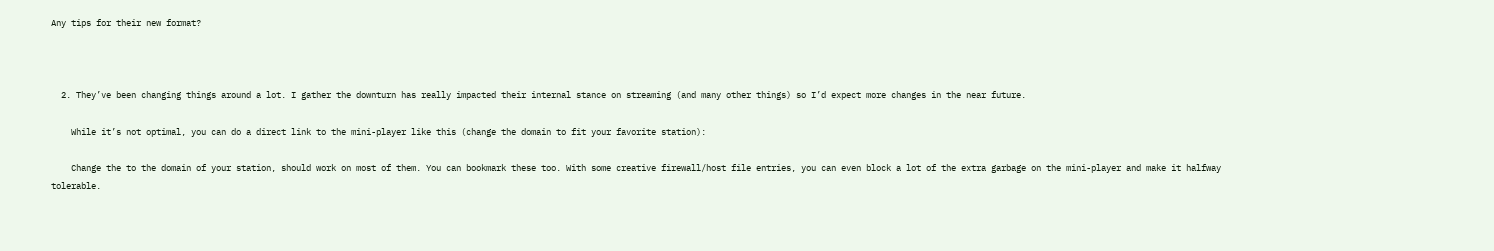Any tips for their new format?



  2. They’ve been changing things around a lot. I gather the downturn has really impacted their internal stance on streaming (and many other things) so I’d expect more changes in the near future.

    While it’s not optimal, you can do a direct link to the mini-player like this (change the domain to fit your favorite station):

    Change the to the domain of your station, should work on most of them. You can bookmark these too. With some creative firewall/host file entries, you can even block a lot of the extra garbage on the mini-player and make it halfway tolerable.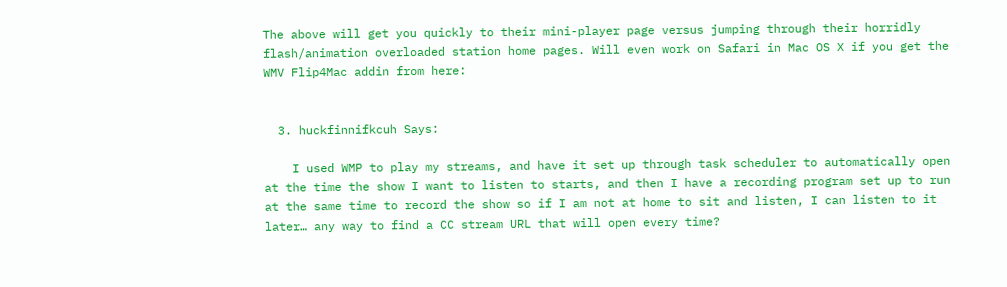The above will get you quickly to their mini-player page versus jumping through their horridly flash/animation overloaded station home pages. Will even work on Safari in Mac OS X if you get the WMV Flip4Mac addin from here:


  3. huckfinnifkcuh Says:

    I used WMP to play my streams, and have it set up through task scheduler to automatically open at the time the show I want to listen to starts, and then I have a recording program set up to run at the same time to record the show so if I am not at home to sit and listen, I can listen to it later… any way to find a CC stream URL that will open every time?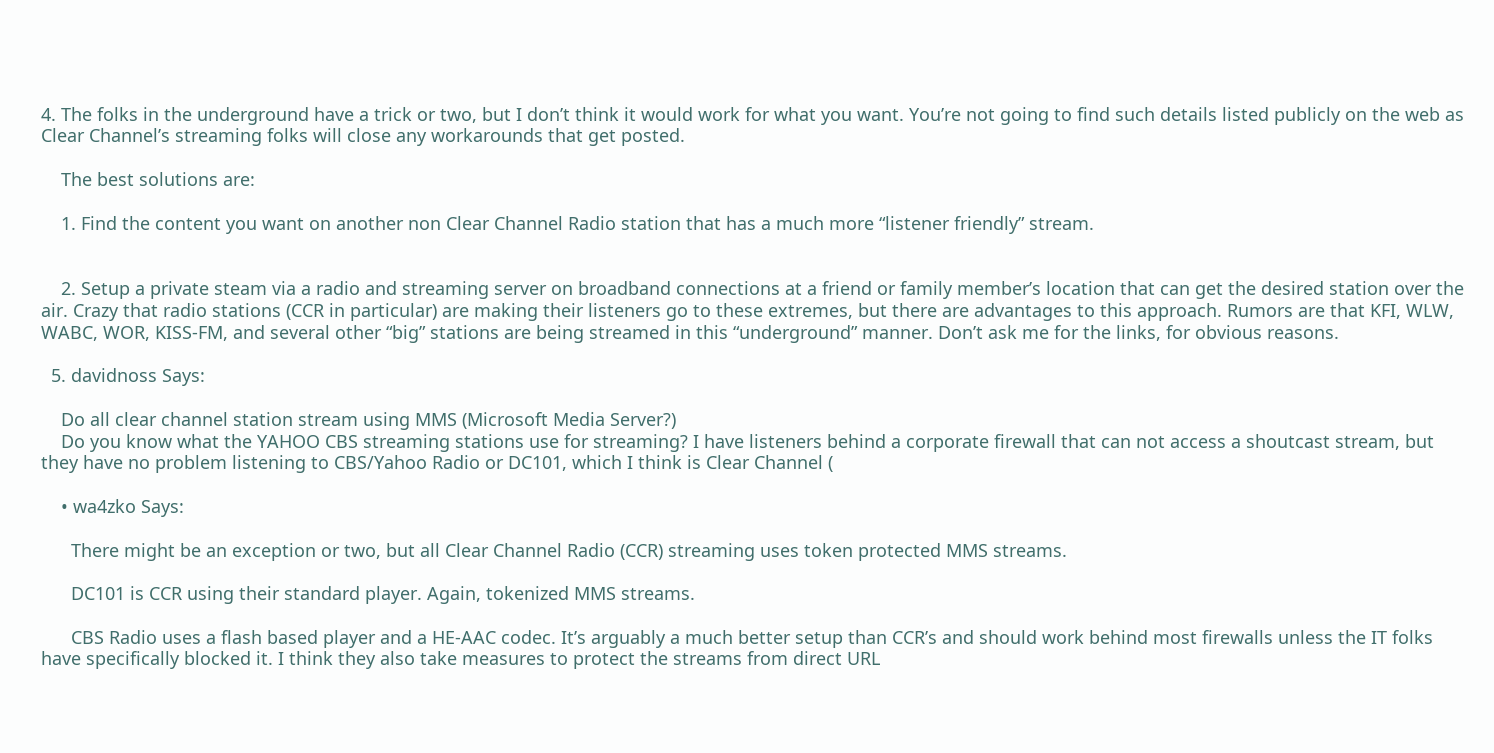4. The folks in the underground have a trick or two, but I don’t think it would work for what you want. You’re not going to find such details listed publicly on the web as Clear Channel’s streaming folks will close any workarounds that get posted.

    The best solutions are:

    1. Find the content you want on another non Clear Channel Radio station that has a much more “listener friendly” stream.


    2. Setup a private steam via a radio and streaming server on broadband connections at a friend or family member’s location that can get the desired station over the air. Crazy that radio stations (CCR in particular) are making their listeners go to these extremes, but there are advantages to this approach. Rumors are that KFI, WLW, WABC, WOR, KISS-FM, and several other “big” stations are being streamed in this “underground” manner. Don’t ask me for the links, for obvious reasons.

  5. davidnoss Says:

    Do all clear channel station stream using MMS (Microsoft Media Server?)
    Do you know what the YAHOO CBS streaming stations use for streaming? I have listeners behind a corporate firewall that can not access a shoutcast stream, but they have no problem listening to CBS/Yahoo Radio or DC101, which I think is Clear Channel (

    • wa4zko Says:

      There might be an exception or two, but all Clear Channel Radio (CCR) streaming uses token protected MMS streams.

      DC101 is CCR using their standard player. Again, tokenized MMS streams.

      CBS Radio uses a flash based player and a HE-AAC codec. It’s arguably a much better setup than CCR’s and should work behind most firewalls unless the IT folks have specifically blocked it. I think they also take measures to protect the streams from direct URL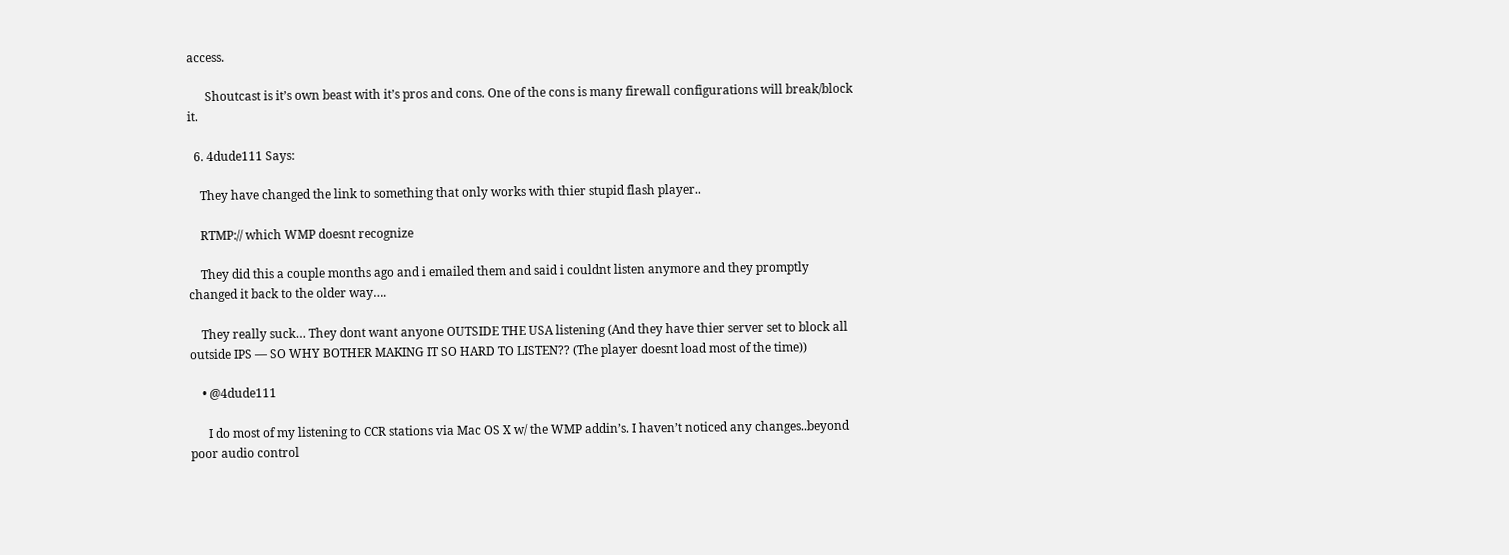access.

      Shoutcast is it’s own beast with it’s pros and cons. One of the cons is many firewall configurations will break/block it.

  6. 4dude111 Says:

    They have changed the link to something that only works with thier stupid flash player..

    RTMP:// which WMP doesnt recognize

    They did this a couple months ago and i emailed them and said i couldnt listen anymore and they promptly changed it back to the older way….

    They really suck… They dont want anyone OUTSIDE THE USA listening (And they have thier server set to block all outside IPS — SO WHY BOTHER MAKING IT SO HARD TO LISTEN?? (The player doesnt load most of the time))

    • @4dude111

      I do most of my listening to CCR stations via Mac OS X w/ the WMP addin’s. I haven’t noticed any changes..beyond poor audio control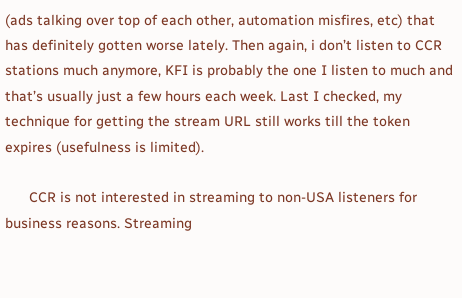(ads talking over top of each other, automation misfires, etc) that has definitely gotten worse lately. Then again, i don’t listen to CCR stations much anymore, KFI is probably the one I listen to much and that’s usually just a few hours each week. Last I checked, my technique for getting the stream URL still works till the token expires (usefulness is limited).

      CCR is not interested in streaming to non-USA listeners for business reasons. Streaming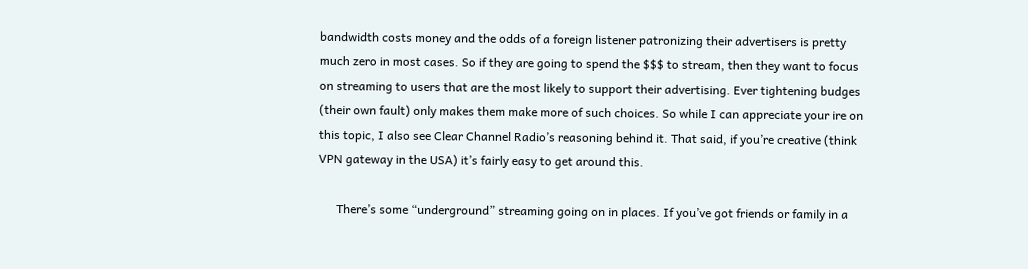bandwidth costs money and the odds of a foreign listener patronizing their advertisers is pretty much zero in most cases. So if they are going to spend the $$$ to stream, then they want to focus on streaming to users that are the most likely to support their advertising. Ever tightening budges (their own fault) only makes them make more of such choices. So while I can appreciate your ire on this topic, I also see Clear Channel Radio’s reasoning behind it. That said, if you’re creative (think VPN gateway in the USA) it’s fairly easy to get around this.

      There’s some “underground” streaming going on in places. If you’ve got friends or family in a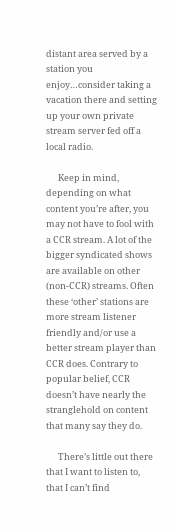distant area served by a station you enjoy…consider taking a vacation there and setting up your own private stream server fed off a local radio.

      Keep in mind, depending on what content you’re after, you may not have to fool with a CCR stream. A lot of the bigger syndicated shows are available on other (non-CCR) streams. Often these ‘other’ stations are more stream listener friendly and/or use a better stream player than CCR does. Contrary to popular belief, CCR doesn’t have nearly the stranglehold on content that many say they do.

      There’s little out there that I want to listen to, that I can’t find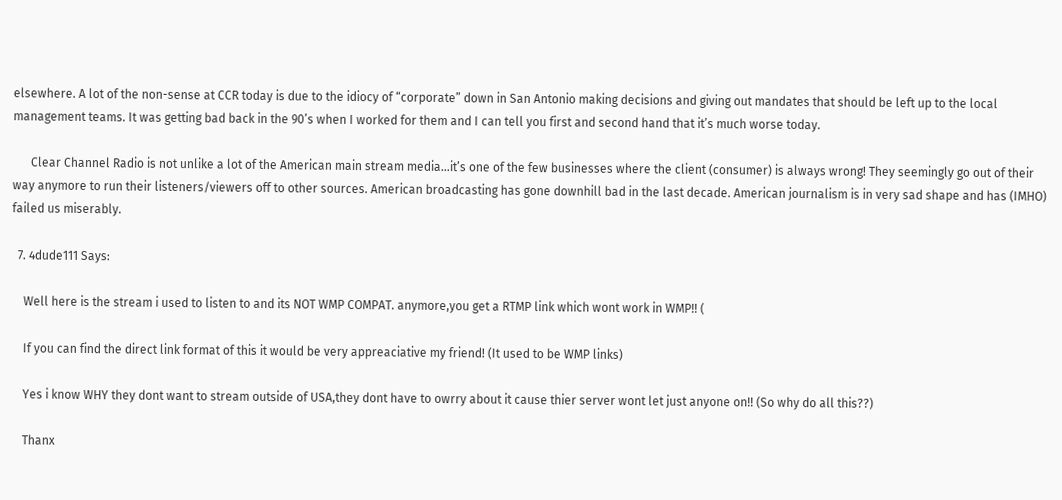elsewhere. A lot of the non-sense at CCR today is due to the idiocy of “corporate” down in San Antonio making decisions and giving out mandates that should be left up to the local management teams. It was getting bad back in the 90’s when I worked for them and I can tell you first and second hand that it’s much worse today.

      Clear Channel Radio is not unlike a lot of the American main stream media…it’s one of the few businesses where the client (consumer) is always wrong! They seemingly go out of their way anymore to run their listeners/viewers off to other sources. American broadcasting has gone downhill bad in the last decade. American journalism is in very sad shape and has (IMHO) failed us miserably.

  7. 4dude111 Says:

    Well here is the stream i used to listen to and its NOT WMP COMPAT. anymore,you get a RTMP link which wont work in WMP!! (

    If you can find the direct link format of this it would be very appreaciative my friend! (It used to be WMP links)

    Yes i know WHY they dont want to stream outside of USA,they dont have to owrry about it cause thier server wont let just anyone on!! (So why do all this??)

    Thanx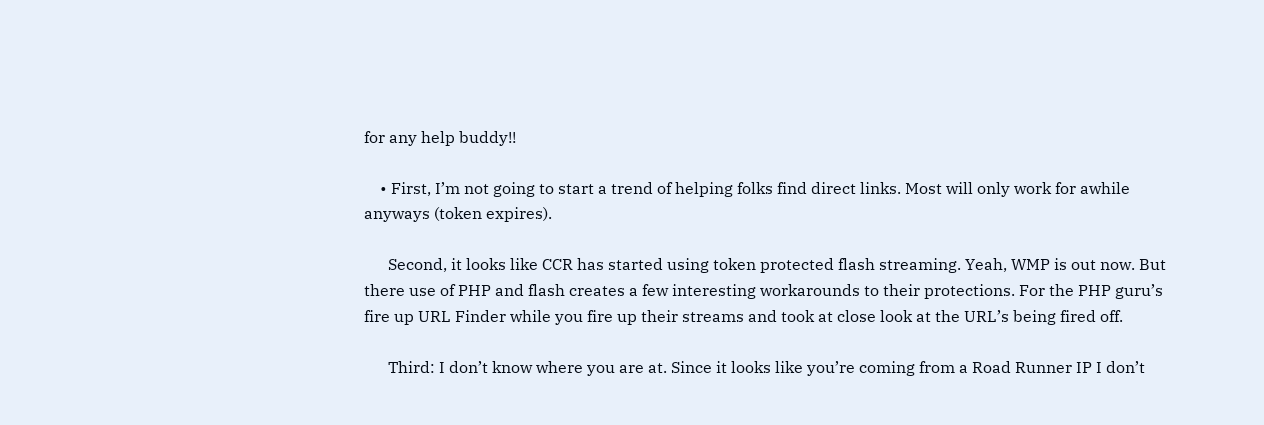for any help buddy!!

    • First, I’m not going to start a trend of helping folks find direct links. Most will only work for awhile anyways (token expires).

      Second, it looks like CCR has started using token protected flash streaming. Yeah, WMP is out now. But there use of PHP and flash creates a few interesting workarounds to their protections. For the PHP guru’s fire up URL Finder while you fire up their streams and took at close look at the URL’s being fired off.

      Third: I don’t know where you are at. Since it looks like you’re coming from a Road Runner IP I don’t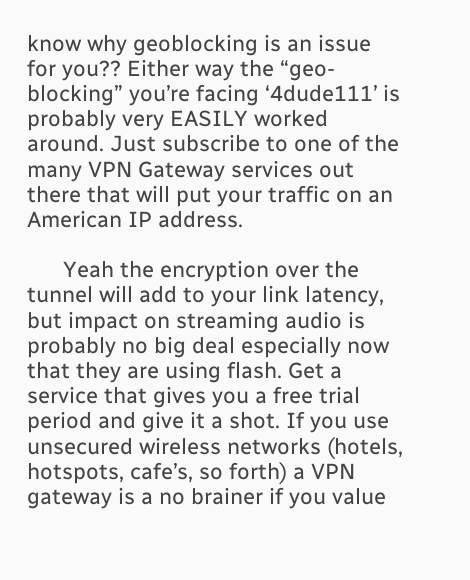know why geoblocking is an issue for you?? Either way the “geo-blocking” you’re facing ‘4dude111’ is probably very EASILY worked around. Just subscribe to one of the many VPN Gateway services out there that will put your traffic on an American IP address.

      Yeah the encryption over the tunnel will add to your link latency, but impact on streaming audio is probably no big deal especially now that they are using flash. Get a service that gives you a free trial period and give it a shot. If you use unsecured wireless networks (hotels, hotspots, cafe’s, so forth) a VPN gateway is a no brainer if you value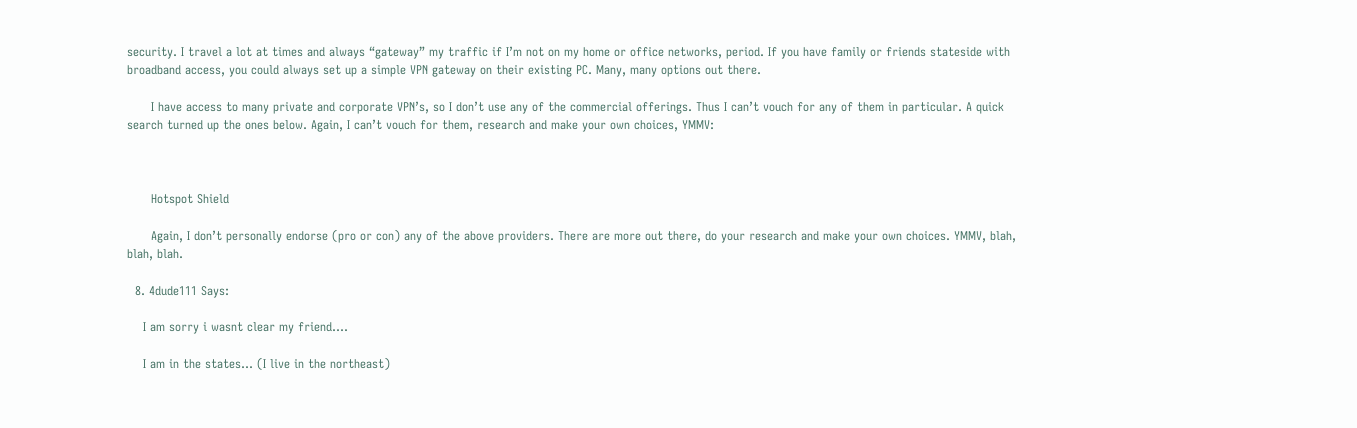security. I travel a lot at times and always “gateway” my traffic if I’m not on my home or office networks, period. If you have family or friends stateside with broadband access, you could always set up a simple VPN gateway on their existing PC. Many, many options out there.

      I have access to many private and corporate VPN’s, so I don’t use any of the commercial offerings. Thus I can’t vouch for any of them in particular. A quick search turned up the ones below. Again, I can’t vouch for them, research and make your own choices, YMMV:



      Hotspot Shield

      Again, I don’t personally endorse (pro or con) any of the above providers. There are more out there, do your research and make your own choices. YMMV, blah, blah, blah.

  8. 4dude111 Says:

    I am sorry i wasnt clear my friend….

    I am in the states… (I live in the northeast)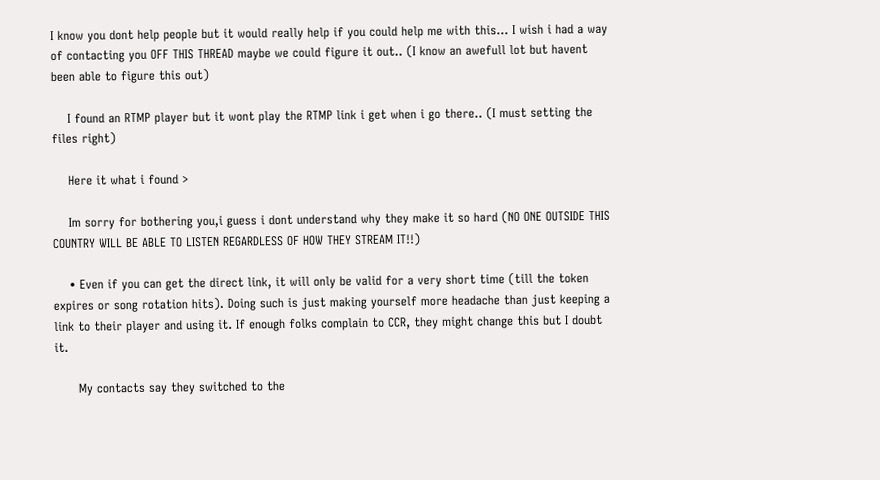I know you dont help people but it would really help if you could help me with this… I wish i had a way of contacting you OFF THIS THREAD maybe we could figure it out.. (I know an awefull lot but havent been able to figure this out)

    I found an RTMP player but it wont play the RTMP link i get when i go there.. (I must setting the files right)

    Here it what i found >

    Im sorry for bothering you,i guess i dont understand why they make it so hard (NO ONE OUTSIDE THIS COUNTRY WILL BE ABLE TO LISTEN REGARDLESS OF HOW THEY STREAM IT!!)

    • Even if you can get the direct link, it will only be valid for a very short time (till the token expires or song rotation hits). Doing such is just making yourself more headache than just keeping a link to their player and using it. If enough folks complain to CCR, they might change this but I doubt it.

      My contacts say they switched to the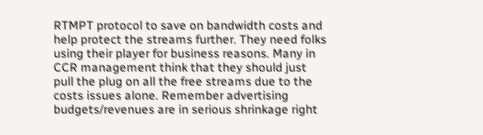RTMPT protocol to save on bandwidth costs and help protect the streams further. They need folks using their player for business reasons. Many in CCR management think that they should just pull the plug on all the free streams due to the costs issues alone. Remember advertising budgets/revenues are in serious shrinkage right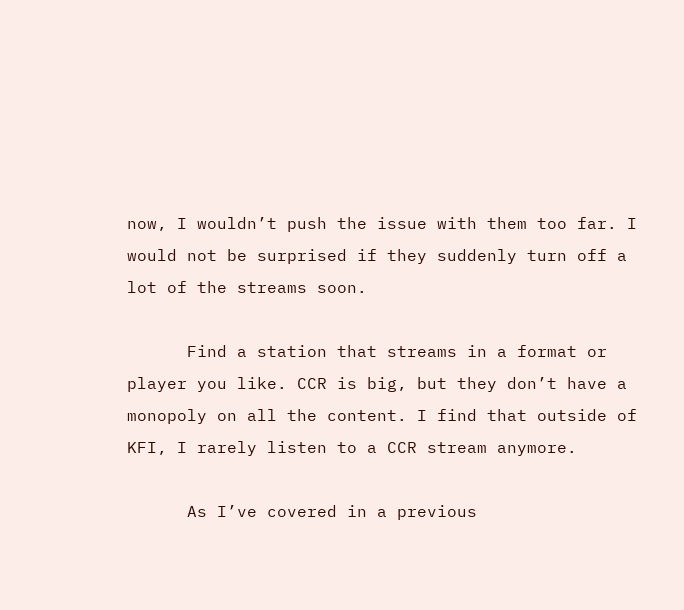now, I wouldn’t push the issue with them too far. I would not be surprised if they suddenly turn off a lot of the streams soon.

      Find a station that streams in a format or player you like. CCR is big, but they don’t have a monopoly on all the content. I find that outside of KFI, I rarely listen to a CCR stream anymore.

      As I’ve covered in a previous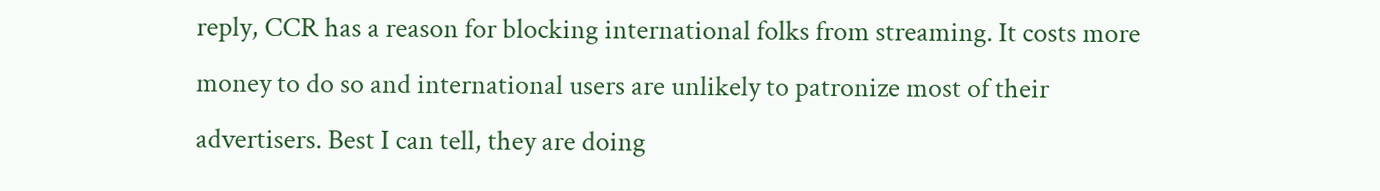reply, CCR has a reason for blocking international folks from streaming. It costs more money to do so and international users are unlikely to patronize most of their advertisers. Best I can tell, they are doing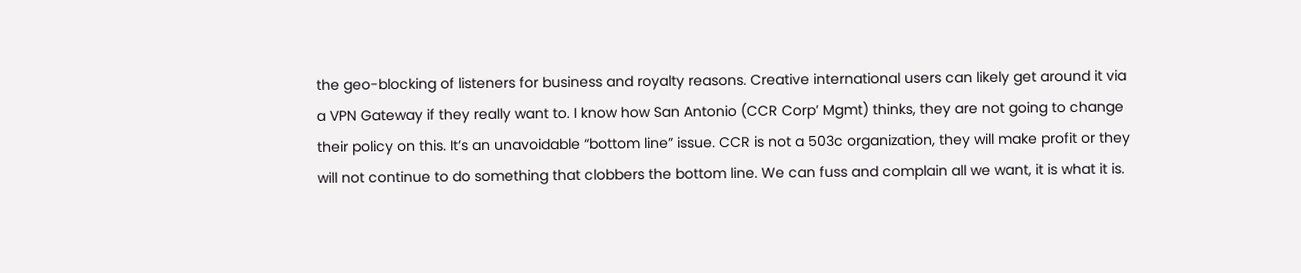the geo-blocking of listeners for business and royalty reasons. Creative international users can likely get around it via a VPN Gateway if they really want to. I know how San Antonio (CCR Corp’ Mgmt) thinks, they are not going to change their policy on this. It’s an unavoidable “bottom line” issue. CCR is not a 503c organization, they will make profit or they will not continue to do something that clobbers the bottom line. We can fuss and complain all we want, it is what it is.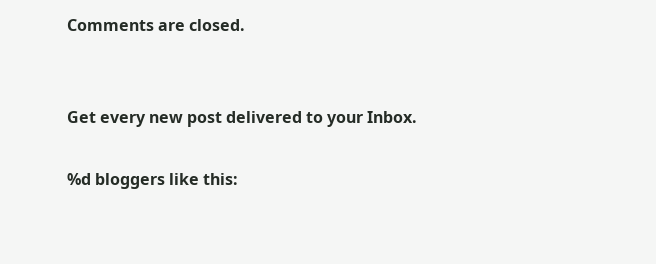Comments are closed.


Get every new post delivered to your Inbox.

%d bloggers like this: